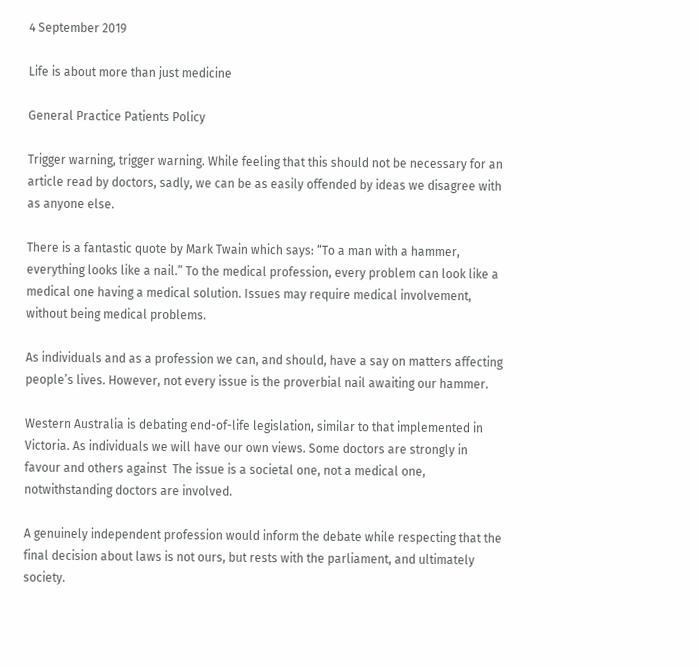4 September 2019

Life is about more than just medicine

General Practice Patients Policy

Trigger warning, trigger warning. While feeling that this should not be necessary for an article read by doctors, sadly, we can be as easily offended by ideas we disagree with as anyone else.

There is a fantastic quote by Mark Twain which says: “To a man with a hammer, everything looks like a nail.” To the medical profession, every problem can look like a medical one having a medical solution. Issues may require medical involvement, without being medical problems.

As individuals and as a profession we can, and should, have a say on matters affecting people’s lives. However, not every issue is the proverbial nail awaiting our hammer.

Western Australia is debating end-of-life legislation, similar to that implemented in Victoria. As individuals we will have our own views. Some doctors are strongly in favour and others against  The issue is a societal one, not a medical one, notwithstanding doctors are involved.

A genuinely independent profession would inform the debate while respecting that the final decision about laws is not ours, but rests with the parliament, and ultimately society.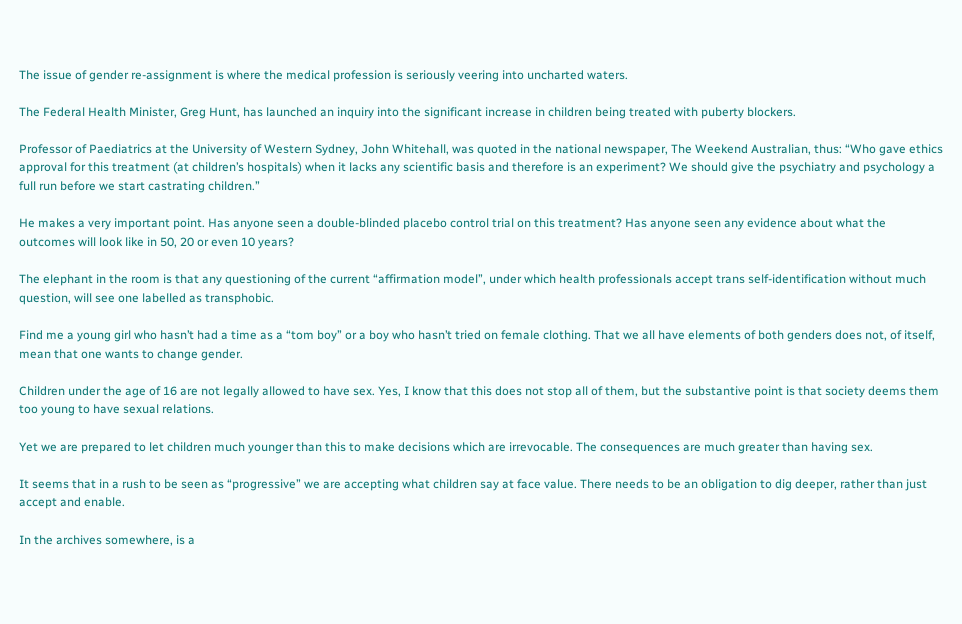The issue of gender re-assignment is where the medical profession is seriously veering into uncharted waters.

The Federal Health Minister, Greg Hunt, has launched an inquiry into the significant increase in children being treated with puberty blockers.

Professor of Paediatrics at the University of Western Sydney, John Whitehall, was quoted in the national newspaper, The Weekend Australian, thus: “Who gave ethics approval for this treatment (at children’s hospitals) when it lacks any scientific basis and therefore is an experiment? We should give the psychiatry and psychology a full run before we start castrating children.”

He makes a very important point. Has anyone seen a double-blinded placebo control trial on this treatment? Has anyone seen any evidence about what the outcomes will look like in 50, 20 or even 10 years?

The elephant in the room is that any questioning of the current “affirmation model”, under which health professionals accept trans self-identification without much question, will see one labelled as transphobic.

Find me a young girl who hasn’t had a time as a “tom boy” or a boy who hasn’t tried on female clothing. That we all have elements of both genders does not, of itself, mean that one wants to change gender.

Children under the age of 16 are not legally allowed to have sex. Yes, I know that this does not stop all of them, but the substantive point is that society deems them too young to have sexual relations.

Yet we are prepared to let children much younger than this to make decisions which are irrevocable. The consequences are much greater than having sex.

It seems that in a rush to be seen as “progressive” we are accepting what children say at face value. There needs to be an obligation to dig deeper, rather than just accept and enable.

In the archives somewhere, is a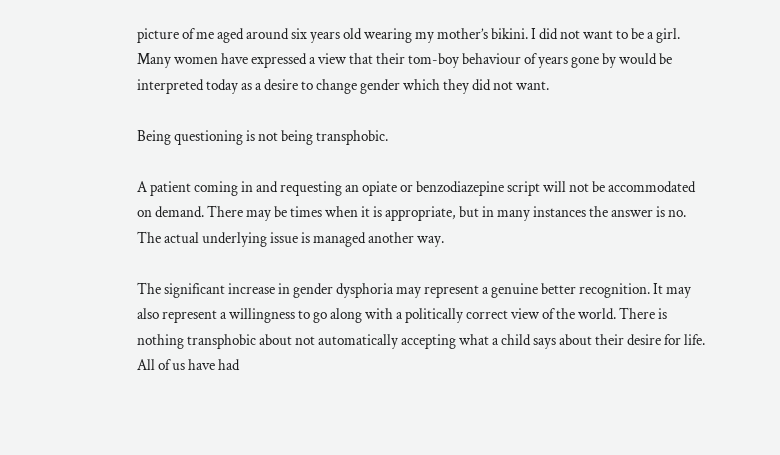picture of me aged around six years old wearing my mother’s bikini. I did not want to be a girl. Many women have expressed a view that their tom-boy behaviour of years gone by would be interpreted today as a desire to change gender which they did not want.

Being questioning is not being transphobic.

A patient coming in and requesting an opiate or benzodiazepine script will not be accommodated on demand. There may be times when it is appropriate, but in many instances the answer is no. The actual underlying issue is managed another way.

The significant increase in gender dysphoria may represent a genuine better recognition. It may also represent a willingness to go along with a politically correct view of the world. There is nothing transphobic about not automatically accepting what a child says about their desire for life. All of us have had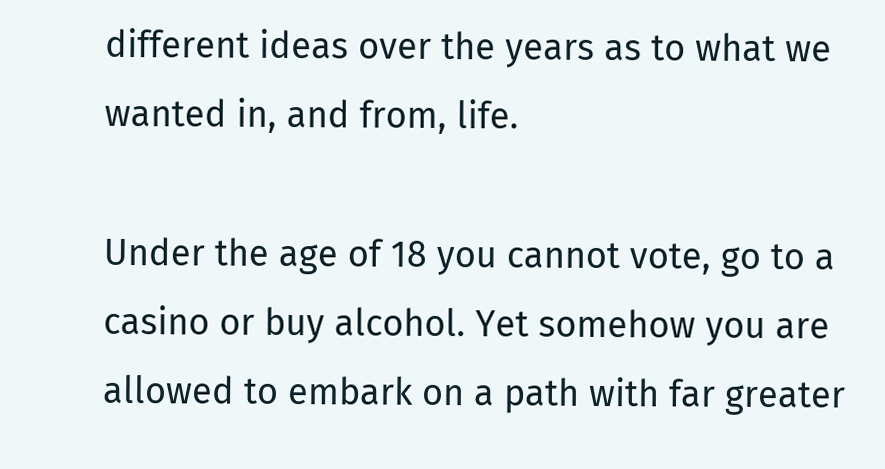different ideas over the years as to what we wanted in, and from, life.

Under the age of 18 you cannot vote, go to a casino or buy alcohol. Yet somehow you are allowed to embark on a path with far greater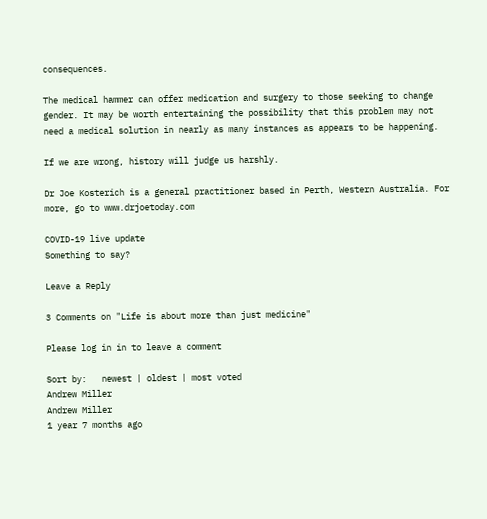consequences.

The medical hammer can offer medication and surgery to those seeking to change gender. It may be worth entertaining the possibility that this problem may not need a medical solution in nearly as many instances as appears to be happening.

If we are wrong, history will judge us harshly.

Dr Joe Kosterich is a general practitioner based in Perth, Western Australia. For more, go to www.drjoetoday.com

COVID-19 live update
Something to say?

Leave a Reply

3 Comments on "Life is about more than just medicine"

Please log in in to leave a comment

Sort by:   newest | oldest | most voted
Andrew Miller
Andrew Miller
1 year 7 months ago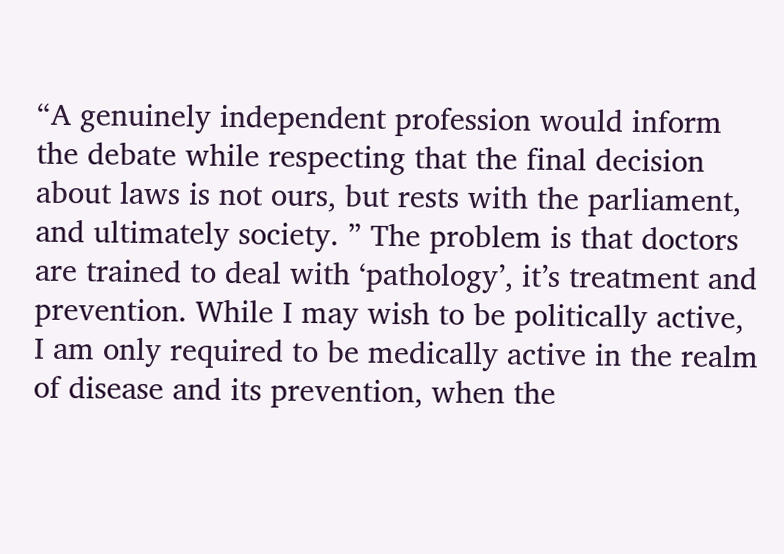“A genuinely independent profession would inform the debate while respecting that the final decision about laws is not ours, but rests with the parliament, and ultimately society. ” The problem is that doctors are trained to deal with ‘pathology’, it’s treatment and prevention. While I may wish to be politically active, I am only required to be medically active in the realm of disease and its prevention, when the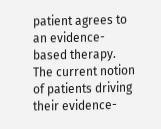patient agrees to an evidence-based therapy. The current notion of patients driving their evidence-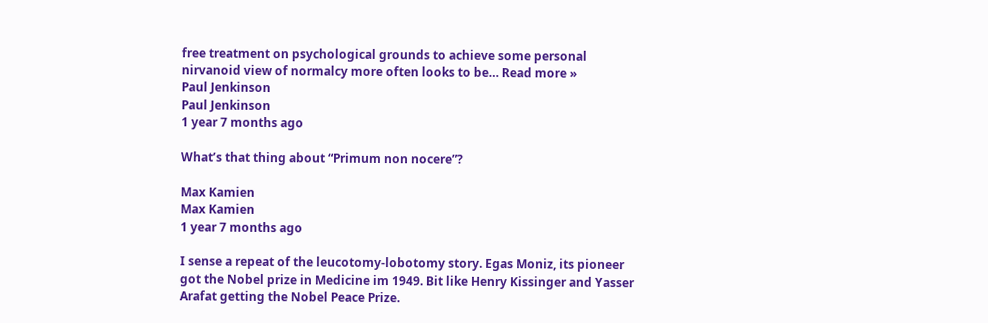free treatment on psychological grounds to achieve some personal nirvanoid view of normalcy more often looks to be… Read more »
Paul Jenkinson
Paul Jenkinson
1 year 7 months ago

What’s that thing about “Primum non nocere”?

Max Kamien
Max Kamien
1 year 7 months ago

I sense a repeat of the leucotomy-lobotomy story. Egas Moniz, its pioneer got the Nobel prize in Medicine im 1949. Bit like Henry Kissinger and Yasser Arafat getting the Nobel Peace Prize.